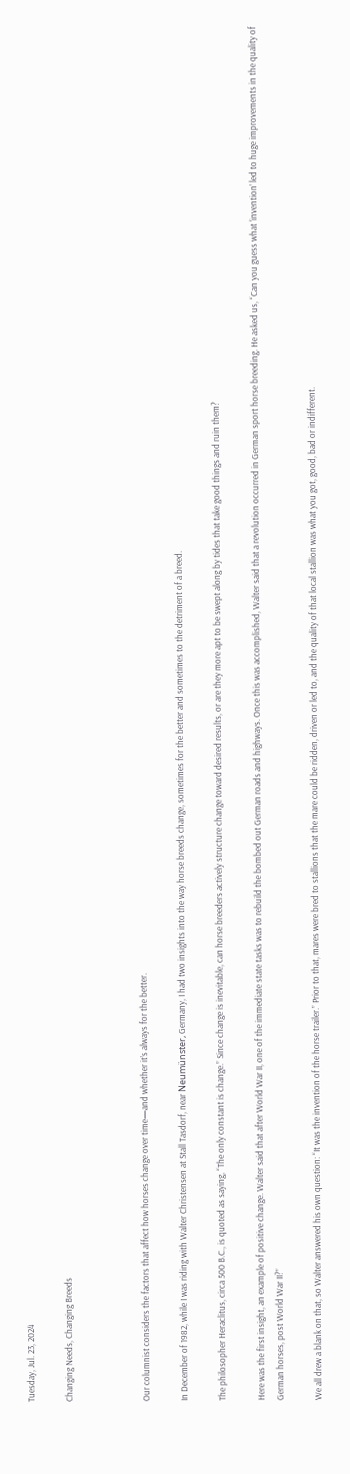Tuesday, Jul. 23, 2024

Changing Needs, Changing Breeds



Our columnist considers the factors that affect how horses change over time—and whether it’s always for the better.

In December of 1982, while I was riding with Walter Christensen at Stall Tasdorf, near Neumünster, Germany, I had two insights into the way horse breeds change, sometimes for the better and sometimes to the detriment of a breed.

The philosopher Heraclitus, circa 500 B.C., is quoted as saying, “The only constant is change.” Since change is inevitable, can horse breeders actively structure change toward desired results, or are they more apt to be swept along by tides that take good things and ruin them?

Here was the first insight, an example of positive change. Walter said that after World War II, one of the immediate state tasks was to rebuild the bombed out German roads and highways. Once this was accomplished, Walter said that a revolution occurred in German sport horse breeding. He asked us, “Can you guess what ‘invention’ led to huge improvements in the quality of German horses, post World War II?”

We all drew a blank on that, so Walter answered his own question: “It was the invention of the horse trailer.” Prior to that, mares were bred to stallions that the mare could be ridden, driven or led to, and the quality of that local stallion was what you got, good, bad or indifferent.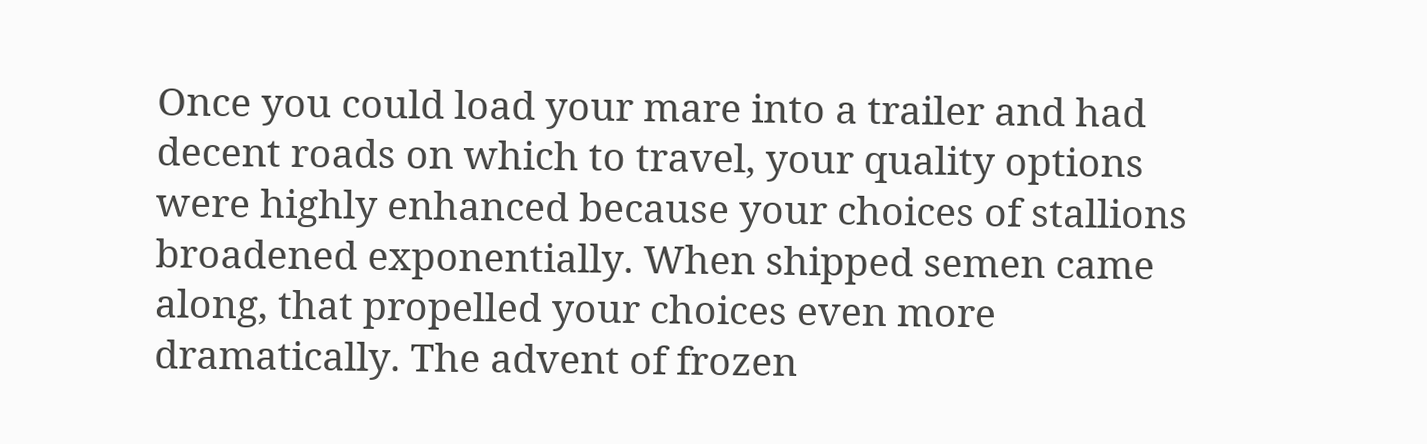Once you could load your mare into a trailer and had decent roads on which to travel, your quality options were highly enhanced because your choices of stallions broadened exponentially. When shipped semen came along, that propelled your choices even more dramatically. The advent of frozen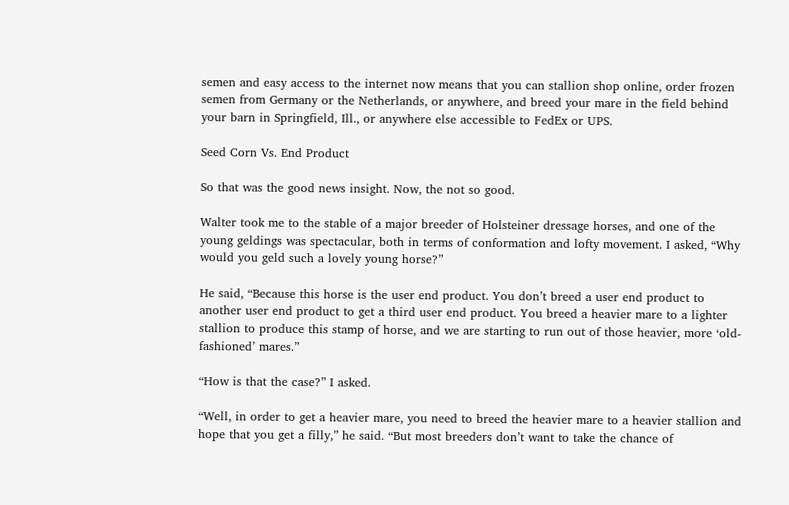semen and easy access to the internet now means that you can stallion shop online, order frozen semen from Germany or the Netherlands, or anywhere, and breed your mare in the field behind your barn in Springfield, Ill., or anywhere else accessible to FedEx or UPS.

Seed Corn Vs. End Product

So that was the good news insight. Now, the not so good.

Walter took me to the stable of a major breeder of Holsteiner dressage horses, and one of the young geldings was spectacular, both in terms of conformation and lofty movement. I asked, “Why would you geld such a lovely young horse?”

He said, “Because this horse is the user end product. You don’t breed a user end product to another user end product to get a third user end product. You breed a heavier mare to a lighter stallion to produce this stamp of horse, and we are starting to run out of those heavier, more ‘old-fashioned’ mares.”

“How is that the case?” I asked.

“Well, in order to get a heavier mare, you need to breed the heavier mare to a heavier stallion and hope that you get a filly,” he said. “But most breeders don’t want to take the chance of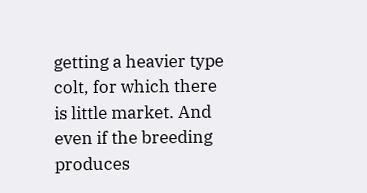getting a heavier type colt, for which there is little market. And even if the breeding produces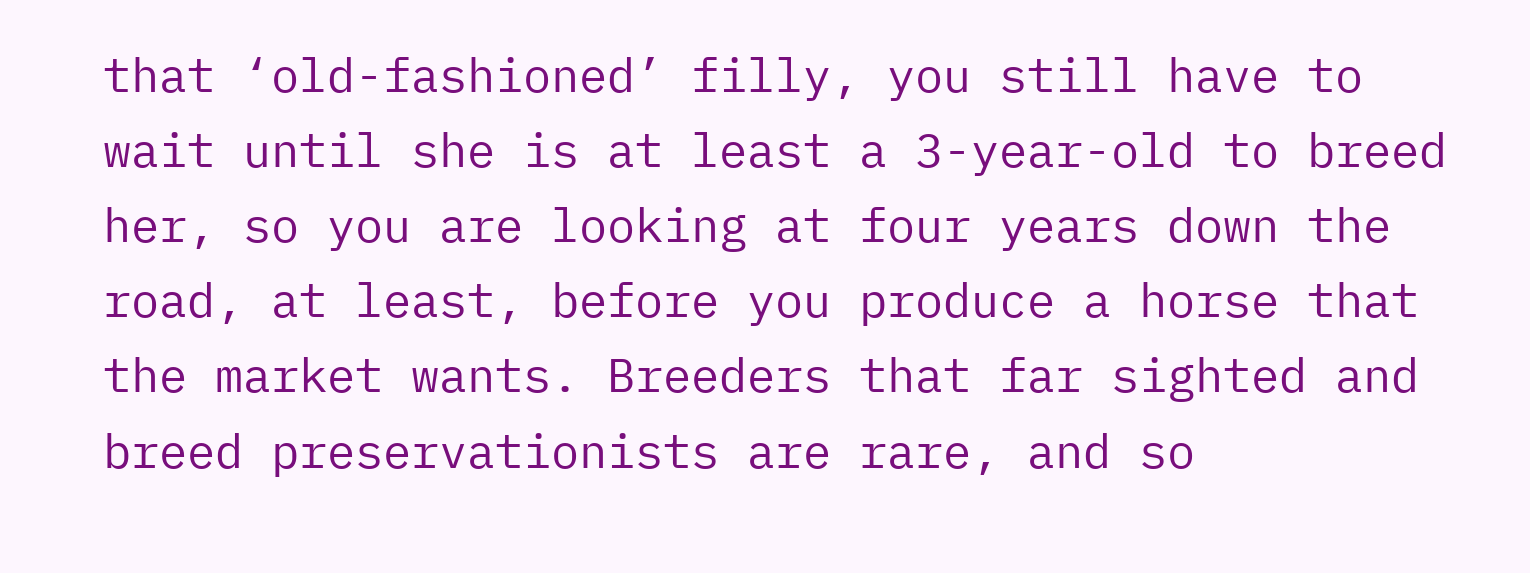that ‘old-fashioned’ filly, you still have to wait until she is at least a 3-year-old to breed her, so you are looking at four years down the road, at least, before you produce a horse that the market wants. Breeders that far sighted and breed preservationists are rare, and so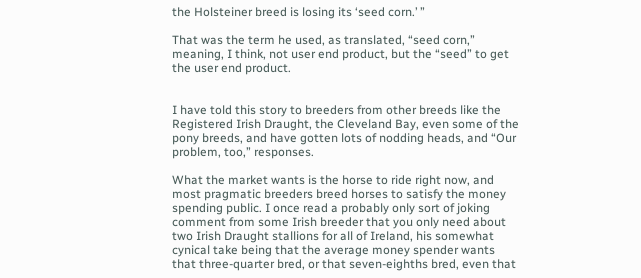the Holsteiner breed is losing its ‘seed corn.’ ”

That was the term he used, as translated, “seed corn,” meaning, I think, not user end product, but the “seed” to get the user end product.


I have told this story to breeders from other breeds like the Registered Irish Draught, the Cleveland Bay, even some of the pony breeds, and have gotten lots of nodding heads, and “Our problem, too,” responses.

What the market wants is the horse to ride right now, and most pragmatic breeders breed horses to satisfy the money spending public. I once read a probably only sort of joking comment from some Irish breeder that you only need about two Irish Draught stallions for all of Ireland, his somewhat cynical take being that the average money spender wants that three-quarter bred, or that seven-eighths bred, even that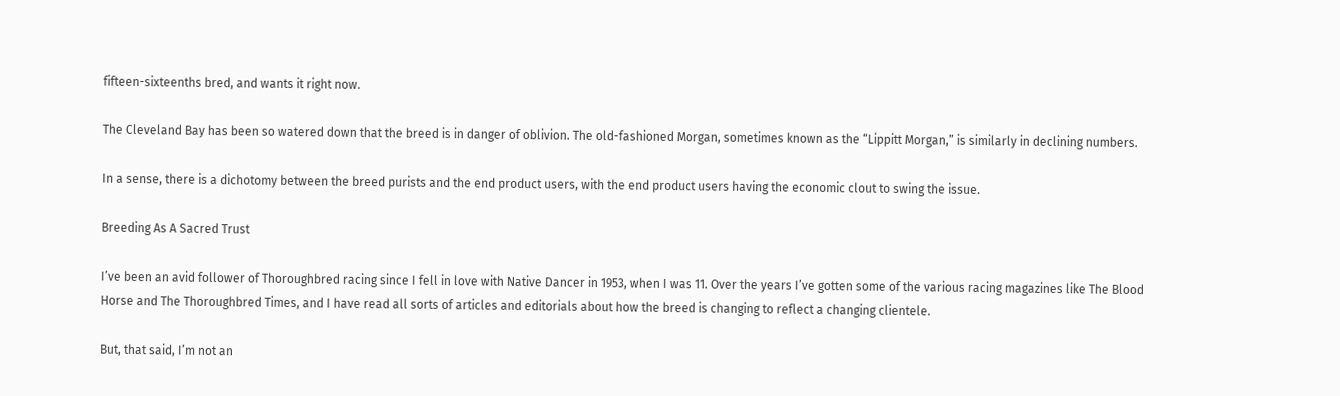fifteen-sixteenths bred, and wants it right now.

The Cleveland Bay has been so watered down that the breed is in danger of oblivion. The old-fashioned Morgan, sometimes known as the “Lippitt Morgan,” is similarly in declining numbers.

In a sense, there is a dichotomy between the breed purists and the end product users, with the end product users having the economic clout to swing the issue.

Breeding As A Sacred Trust

I’ve been an avid follower of Thoroughbred racing since I fell in love with Native Dancer in 1953, when I was 11. Over the years I’ve gotten some of the various racing magazines like The Blood Horse and The Thoroughbred Times, and I have read all sorts of articles and editorials about how the breed is changing to reflect a changing clientele.

But, that said, I’m not an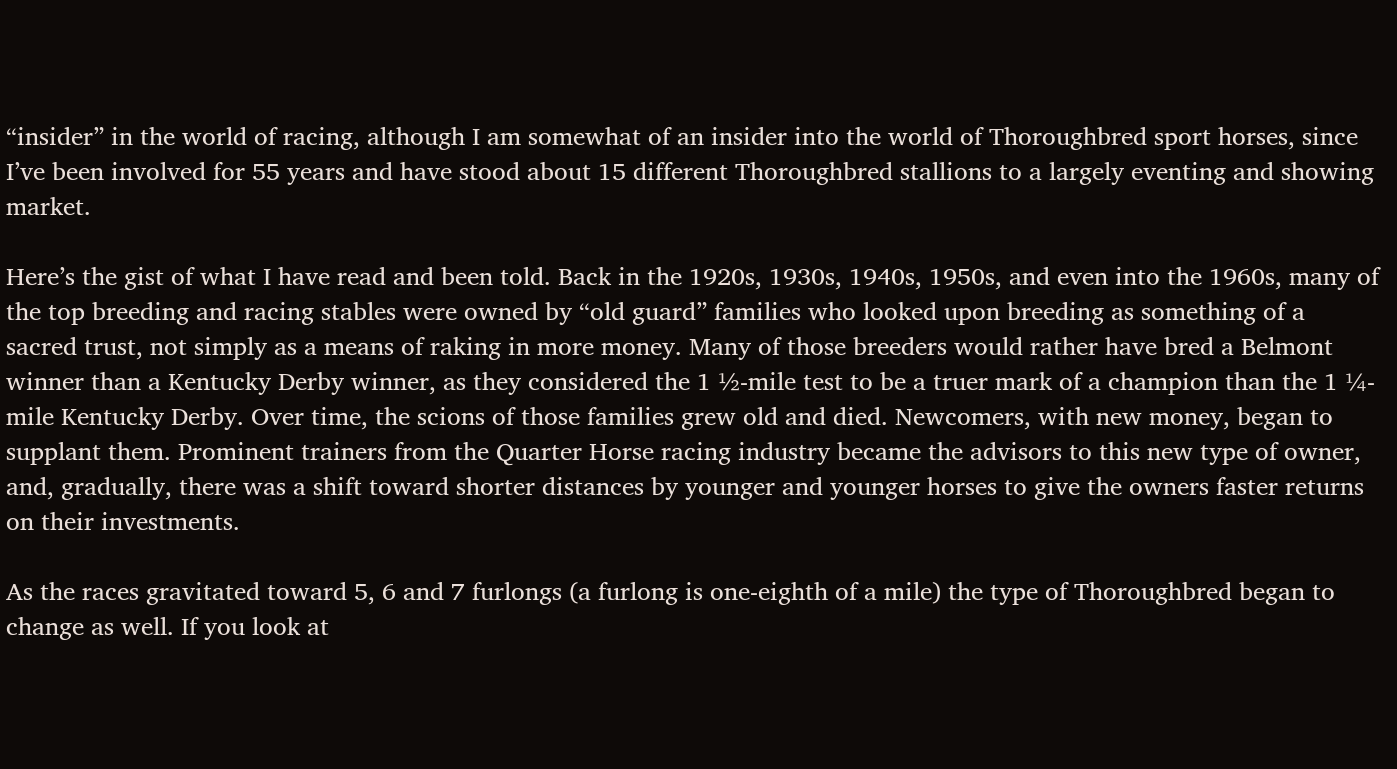“insider” in the world of racing, although I am somewhat of an insider into the world of Thoroughbred sport horses, since I’ve been involved for 55 years and have stood about 15 different Thoroughbred stallions to a largely eventing and showing market.

Here’s the gist of what I have read and been told. Back in the 1920s, 1930s, 1940s, 1950s, and even into the 1960s, many of the top breeding and racing stables were owned by “old guard” families who looked upon breeding as something of a sacred trust, not simply as a means of raking in more money. Many of those breeders would rather have bred a Belmont winner than a Kentucky Derby winner, as they considered the 1 ½-mile test to be a truer mark of a champion than the 1 ¼-mile Kentucky Derby. Over time, the scions of those families grew old and died. Newcomers, with new money, began to supplant them. Prominent trainers from the Quarter Horse racing industry became the advisors to this new type of owner, and, gradually, there was a shift toward shorter distances by younger and younger horses to give the owners faster returns on their investments.

As the races gravitated toward 5, 6 and 7 furlongs (a furlong is one-eighth of a mile) the type of Thoroughbred began to change as well. If you look at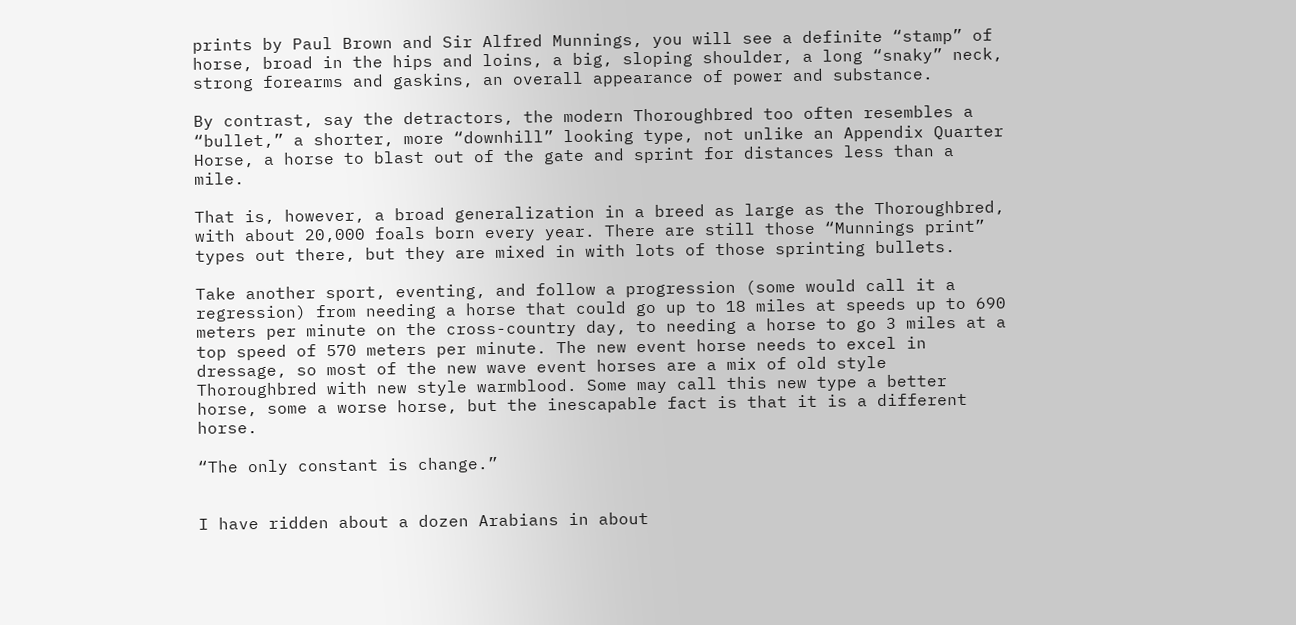prints by Paul Brown and Sir Alfred Munnings, you will see a definite “stamp” of horse, broad in the hips and loins, a big, sloping shoulder, a long “snaky” neck, strong forearms and gaskins, an overall appearance of power and substance.

By contrast, say the detractors, the modern Thoroughbred too often resembles a “bullet,” a shorter, more “downhill” looking type, not unlike an Appendix Quarter Horse, a horse to blast out of the gate and sprint for distances less than a mile.

That is, however, a broad generalization in a breed as large as the Thoroughbred, with about 20,000 foals born every year. There are still those “Munnings print” types out there, but they are mixed in with lots of those sprinting bullets.

Take another sport, eventing, and follow a progression (some would call it a regression) from needing a horse that could go up to 18 miles at speeds up to 690 meters per minute on the cross-country day, to needing a horse to go 3 miles at a top speed of 570 meters per minute. The new event horse needs to excel in dressage, so most of the new wave event horses are a mix of old style Thoroughbred with new style warmblood. Some may call this new type a better horse, some a worse horse, but the inescapable fact is that it is a different horse.

“The only constant is change.”


I have ridden about a dozen Arabians in about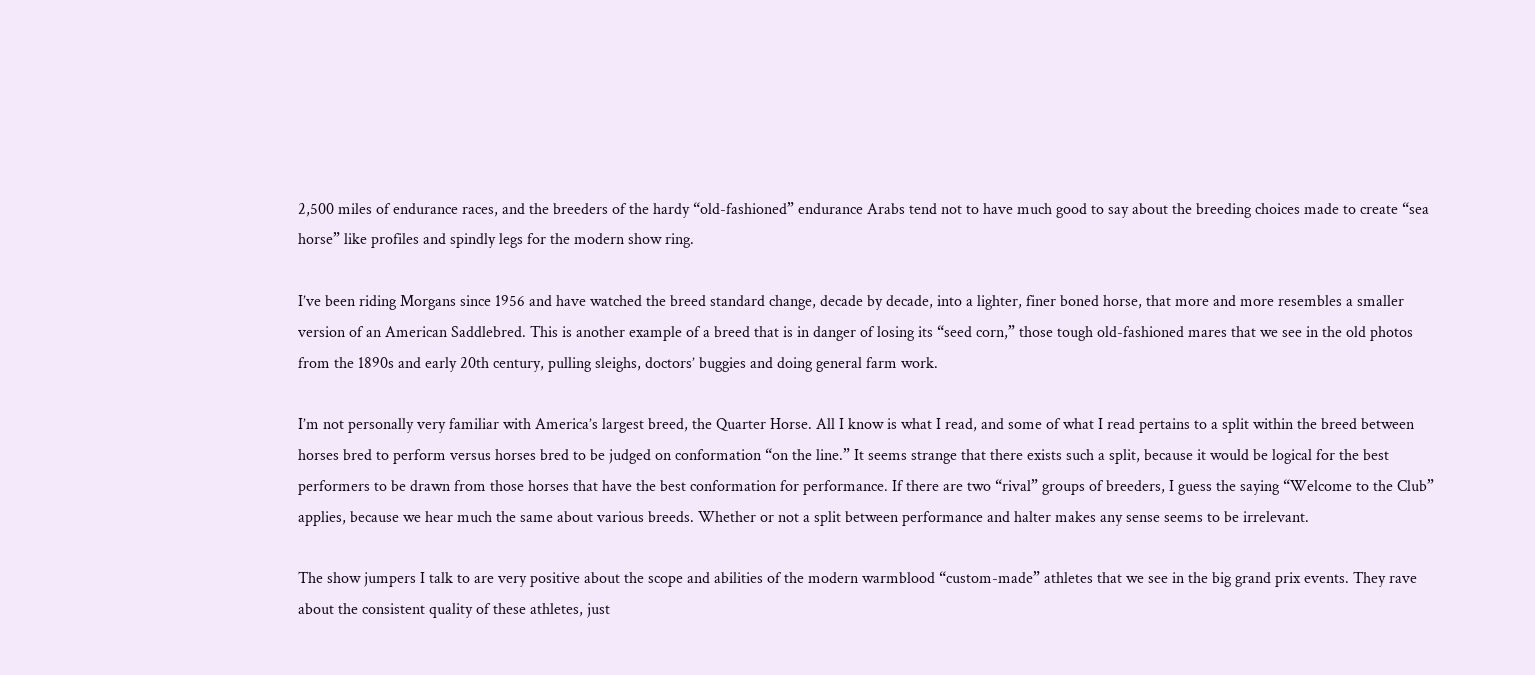2,500 miles of endurance races, and the breeders of the hardy “old-fashioned” endurance Arabs tend not to have much good to say about the breeding choices made to create “sea horse” like profiles and spindly legs for the modern show ring.

I’ve been riding Morgans since 1956 and have watched the breed standard change, decade by decade, into a lighter, finer boned horse, that more and more resembles a smaller version of an American Saddlebred. This is another example of a breed that is in danger of losing its “seed corn,” those tough old-fashioned mares that we see in the old photos from the 1890s and early 20th century, pulling sleighs, doctors’ buggies and doing general farm work.

I’m not personally very familiar with America’s largest breed, the Quarter Horse. All I know is what I read, and some of what I read pertains to a split within the breed between horses bred to perform versus horses bred to be judged on conformation “on the line.” It seems strange that there exists such a split, because it would be logical for the best performers to be drawn from those horses that have the best conformation for performance. If there are two “rival” groups of breeders, I guess the saying “Welcome to the Club” applies, because we hear much the same about various breeds. Whether or not a split between performance and halter makes any sense seems to be irrelevant.

The show jumpers I talk to are very positive about the scope and abilities of the modern warmblood “custom-made” athletes that we see in the big grand prix events. They rave about the consistent quality of these athletes, just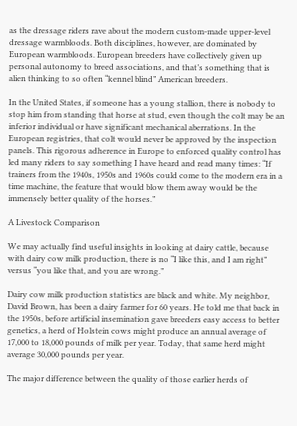as the dressage riders rave about the modern custom-made upper-level dressage warmbloods. Both disciplines, however, are dominated by European warmbloods. European breeders have collectively given up personal autonomy to breed associations, and that’s something that is alien thinking to so often “kennel blind” American breeders.

In the United States, if someone has a young stallion, there is nobody to stop him from standing that horse at stud, even though the colt may be an inferior individual or have significant mechanical aberrations. In the European registries, that colt would never be approved by the inspection panels. This rigorous adherence in Europe to enforced quality control has led many riders to say something I have heard and read many times: “If trainers from the 1940s, 1950s and 1960s could come to the modern era in a time machine, the feature that would blow them away would be the immensely better quality of the horses.”

A Livestock Comparison

We may actually find useful insights in looking at dairy cattle, because with dairy cow milk production, there is no “I like this, and I am right” versus “you like that, and you are wrong.”

Dairy cow milk production statistics are black and white. My neighbor, David Brown, has been a dairy farmer for 60 years. He told me that back in the 1950s, before artificial insemination gave breeders easy access to better genetics, a herd of Holstein cows might produce an annual average of 17,000 to 18,000 pounds of milk per year. Today, that same herd might average 30,000 pounds per year.

The major difference between the quality of those earlier herds of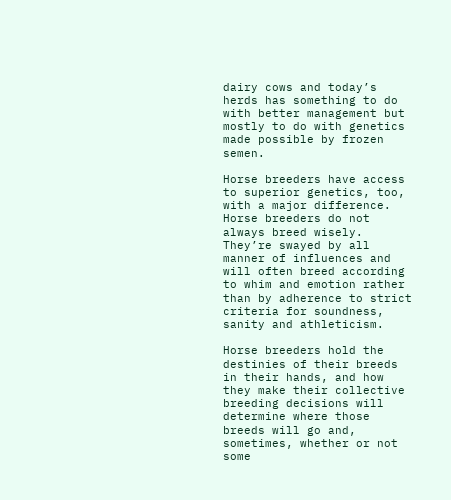dairy cows and today’s herds has something to do with better management but mostly to do with genetics made possible by frozen semen.

Horse breeders have access to superior genetics, too, with a major difference. Horse breeders do not always breed wisely. They’re swayed by all manner of influences and will often breed according to whim and emotion rather than by adherence to strict criteria for soundness, sanity and athleticism.

Horse breeders hold the destinies of their breeds in their hands, and how they make their collective breeding decisions will determine where those breeds will go and, sometimes, whether or not some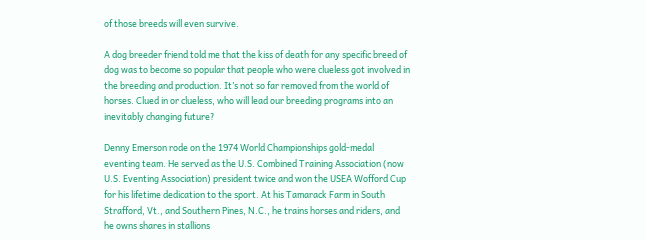of those breeds will even survive.

A dog breeder friend told me that the kiss of death for any specific breed of dog was to become so popular that people who were clueless got involved in the breeding and production. It’s not so far removed from the world of horses. Clued in or clueless, who will lead our breeding programs into an inevitably changing future?

Denny Emerson rode on the 1974 World Championships gold-medal eventing team. He served as the U.S. Combined Training Association (now U.S. Eventing Association) president twice and won the USEA Wofford Cup for his lifetime dedication to the sport. At his Tamarack Farm in South Strafford, Vt., and Southern Pines, N.C., he trains horses and riders, and he owns shares in stallions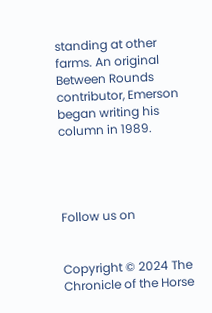standing at other farms. An original Between Rounds contributor, Emerson began writing his column in 1989.




Follow us on


Copyright © 2024 The Chronicle of the Horse